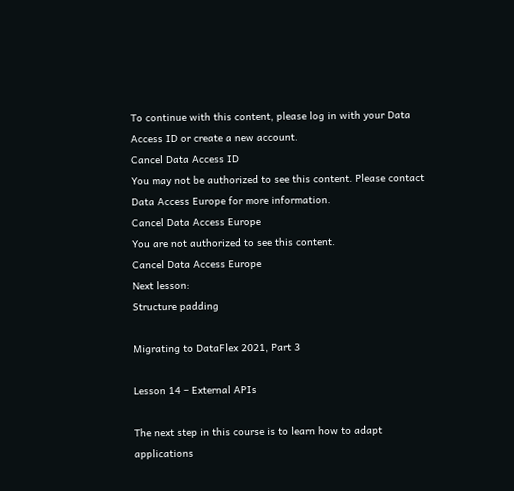To continue with this content, please log in with your Data Access ID or create a new account.
Cancel Data Access ID
You may not be authorized to see this content. Please contact Data Access Europe for more information.
Cancel Data Access Europe
You are not authorized to see this content.
Cancel Data Access Europe
Next lesson:
Structure padding

Migrating to DataFlex 2021, Part 3

Lesson 14 – External APIs

The next step in this course is to learn how to adapt applications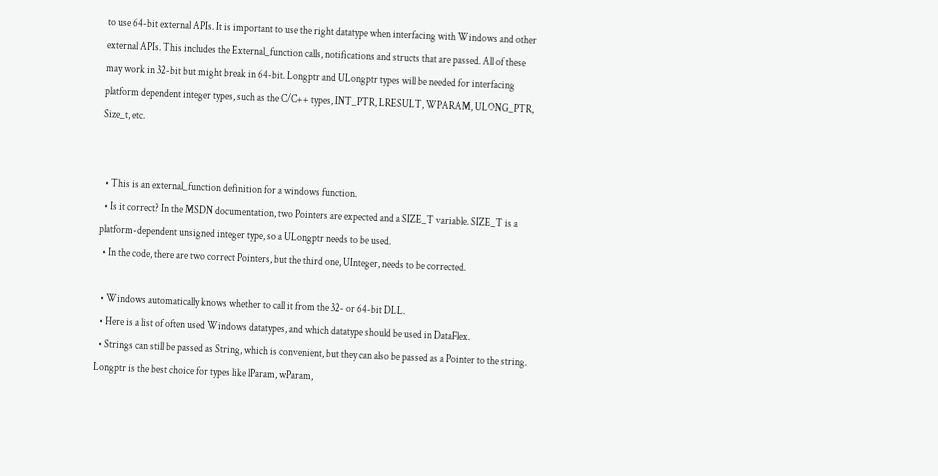to use 64-bit external APIs. It is important to use the right datatype when interfacing with Windows and other external APIs. This includes the External_function calls, notifications and structs that are passed. All of these may work in 32-bit but might break in 64-bit. Longptr and ULongptr types will be needed for interfacing platform dependent integer types, such as the C/C++ types, INT_PTR, LRESULT, WPARAM, ULONG_PTR,  Size_t, etc.


  • This is an external_function definition for a windows function.
  • Is it correct? In the MSDN documentation, two Pointers are expected and a SIZE_T variable. SIZE_T is a platform-dependent unsigned integer type, so a ULongptr needs to be used.
  • In the code, there are two correct Pointers, but the third one, UInteger, needs to be corrected.

  • Windows automatically knows whether to call it from the 32- or 64-bit DLL.
  • Here is a list of often used Windows datatypes, and which datatype should be used in DataFlex.
  • Strings can still be passed as String, which is convenient, but they can also be passed as a Pointer to the string. Longptr is the best choice for types like lParam, wParam,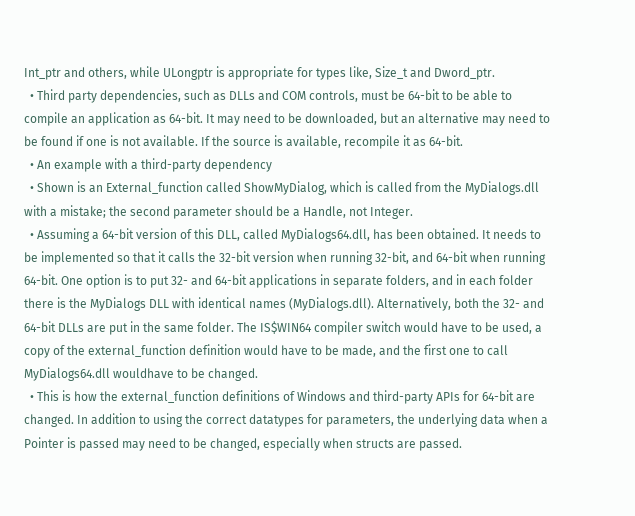Int_ptr and others, while ULongptr is appropriate for types like, Size_t and Dword_ptr.
  • Third party dependencies, such as DLLs and COM controls, must be 64-bit to be able to compile an application as 64-bit. It may need to be downloaded, but an alternative may need to be found if one is not available. If the source is available, recompile it as 64-bit.
  • An example with a third-party dependency
  • Shown is an External_function called ShowMyDialog, which is called from the MyDialogs.dll with a mistake; the second parameter should be a Handle, not Integer.
  • Assuming a 64-bit version of this DLL, called MyDialogs64.dll, has been obtained. It needs to be implemented so that it calls the 32-bit version when running 32-bit, and 64-bit when running 64-bit. One option is to put 32- and 64-bit applications in separate folders, and in each folder there is the MyDialogs DLL with identical names (MyDialogs.dll). Alternatively, both the 32- and 64-bit DLLs are put in the same folder. The IS$WIN64 compiler switch would have to be used, a copy of the external_function definition would have to be made, and the first one to call MyDialogs64.dll wouldhave to be changed.
  • This is how the external_function definitions of Windows and third-party APIs for 64-bit are changed. In addition to using the correct datatypes for parameters, the underlying data when a Pointer is passed may need to be changed, especially when structs are passed.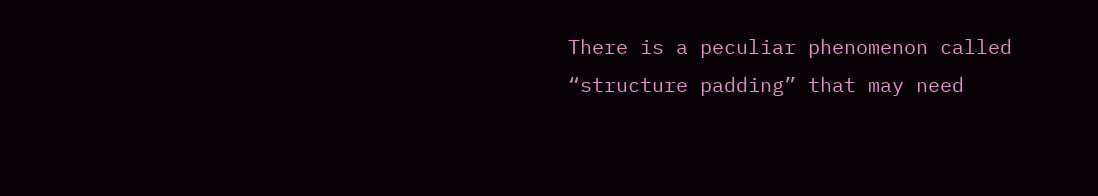There is a peculiar phenomenon called “structure padding” that may need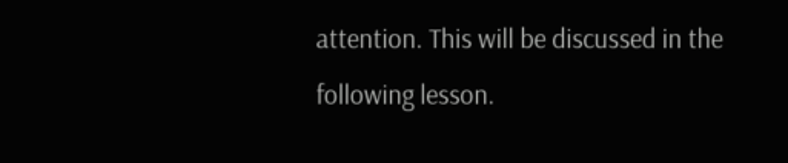attention. This will be discussed in the following lesson.